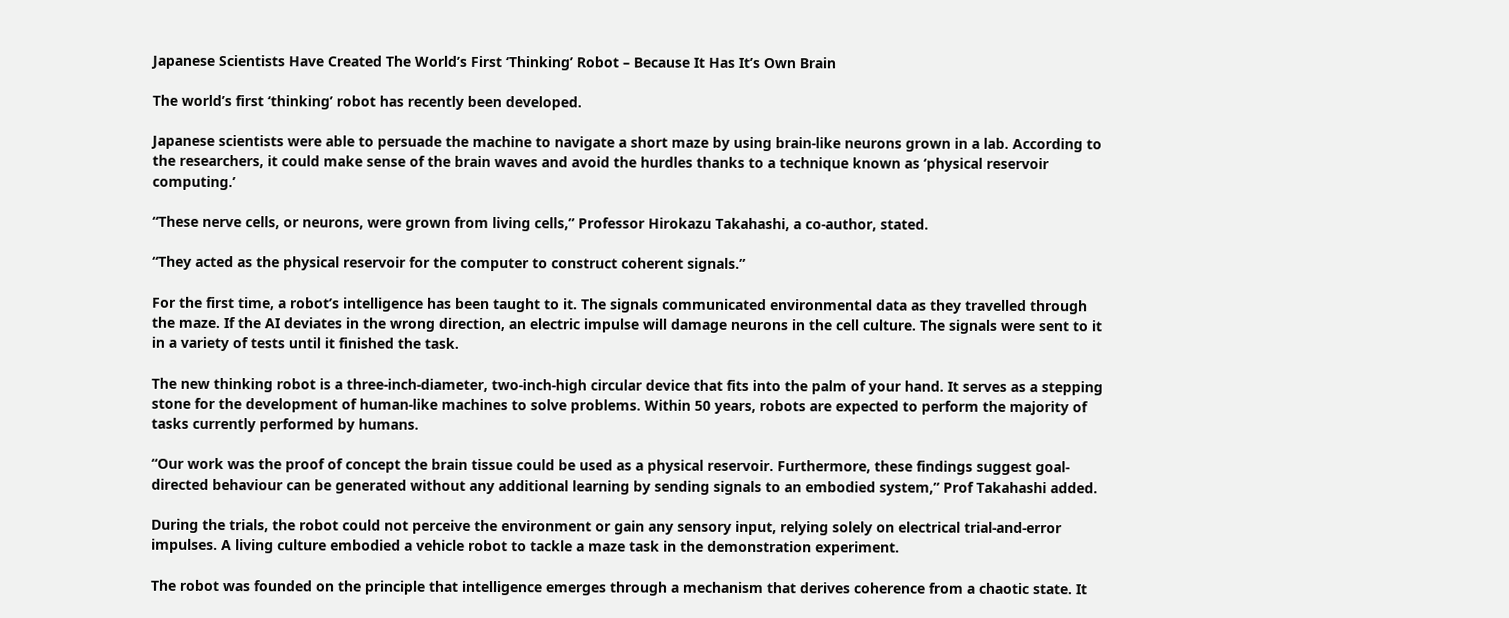Japanese Scientists Have Created The World’s First ‘Thinking’ Robot – Because It Has It’s Own Brain

The world’s first ‘thinking’ robot has recently been developed.

Japanese scientists were able to persuade the machine to navigate a short maze by using brain-like neurons grown in a lab. According to the researchers, it could make sense of the brain waves and avoid the hurdles thanks to a technique known as ‘physical reservoir computing.’

“These nerve cells, or neurons, were grown from living cells,” Professor Hirokazu Takahashi, a co-author, stated.

“They acted as the physical reservoir for the computer to construct coherent signals.”

For the first time, a robot’s intelligence has been taught to it. The signals communicated environmental data as they travelled through the maze. If the AI deviates in the wrong direction, an electric impulse will damage neurons in the cell culture. The signals were sent to it in a variety of tests until it finished the task.

The new thinking robot is a three-inch-diameter, two-inch-high circular device that fits into the palm of your hand. It serves as a stepping stone for the development of human-like machines to solve problems. Within 50 years, robots are expected to perform the majority of tasks currently performed by humans.

“Our work was the proof of concept the brain tissue could be used as a physical reservoir. Furthermore, these findings suggest goal-directed behaviour can be generated without any additional learning by sending signals to an embodied system,” Prof Takahashi added.

During the trials, the robot could not perceive the environment or gain any sensory input, relying solely on electrical trial-and-error impulses. A living culture embodied a vehicle robot to tackle a maze task in the demonstration experiment.

The robot was founded on the principle that intelligence emerges through a mechanism that derives coherence from a chaotic state. It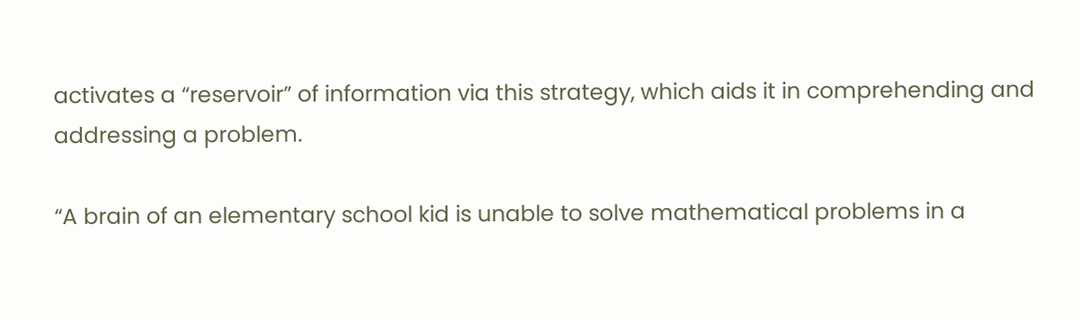activates a “reservoir” of information via this strategy, which aids it in comprehending and addressing a problem.

“A brain of an elementary school kid is unable to solve mathematical problems in a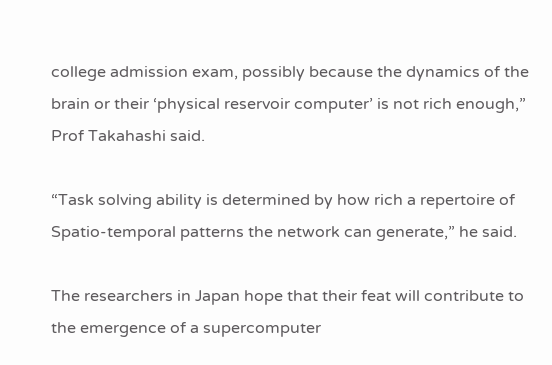college admission exam, possibly because the dynamics of the brain or their ‘physical reservoir computer’ is not rich enough,” Prof Takahashi said.

“Task solving ability is determined by how rich a repertoire of Spatio-temporal patterns the network can generate,” he said.

The researchers in Japan hope that their feat will contribute to the emergence of a supercomputer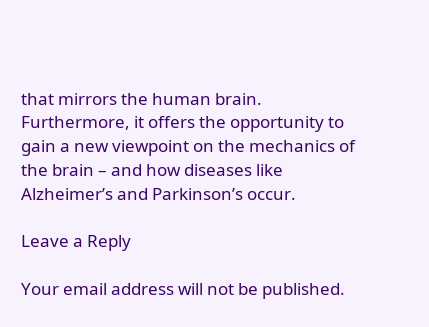that mirrors the human brain. Furthermore, it offers the opportunity to gain a new viewpoint on the mechanics of the brain – and how diseases like Alzheimer’s and Parkinson’s occur.

Leave a Reply

Your email address will not be published.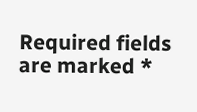Required fields are marked *